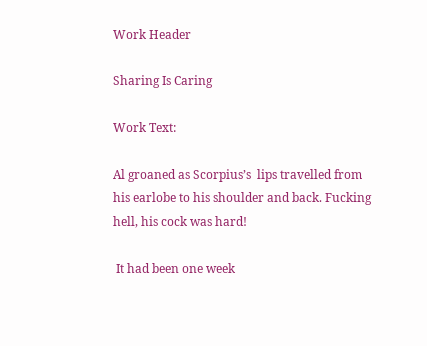Work Header

Sharing Is Caring

Work Text:

Al groaned as Scorpius’s  lips travelled from his earlobe to his shoulder and back. Fucking hell, his cock was hard!

 It had been one week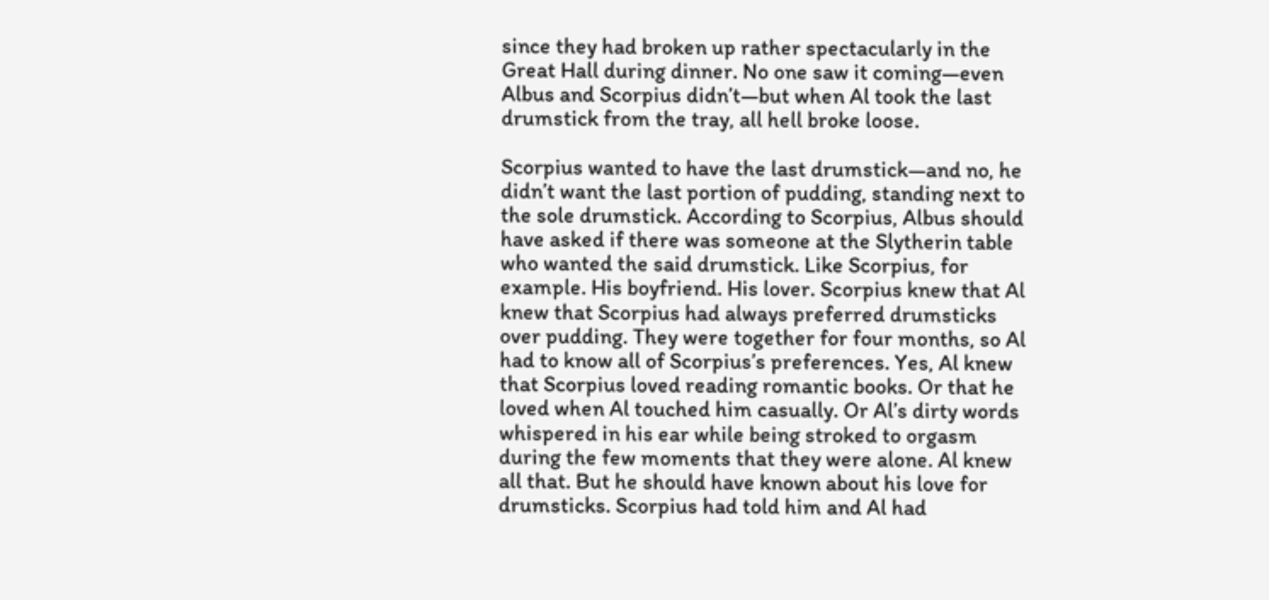since they had broken up rather spectacularly in the Great Hall during dinner. No one saw it coming—even Albus and Scorpius didn’t—but when Al took the last drumstick from the tray, all hell broke loose.

Scorpius wanted to have the last drumstick—and no, he didn’t want the last portion of pudding, standing next to the sole drumstick. According to Scorpius, Albus should have asked if there was someone at the Slytherin table who wanted the said drumstick. Like Scorpius, for example. His boyfriend. His lover. Scorpius knew that Al knew that Scorpius had always preferred drumsticks over pudding. They were together for four months, so Al had to know all of Scorpius’s preferences. Yes, Al knew that Scorpius loved reading romantic books. Or that he loved when Al touched him casually. Or Al’s dirty words whispered in his ear while being stroked to orgasm during the few moments that they were alone. Al knew all that. But he should have known about his love for drumsticks. Scorpius had told him and Al had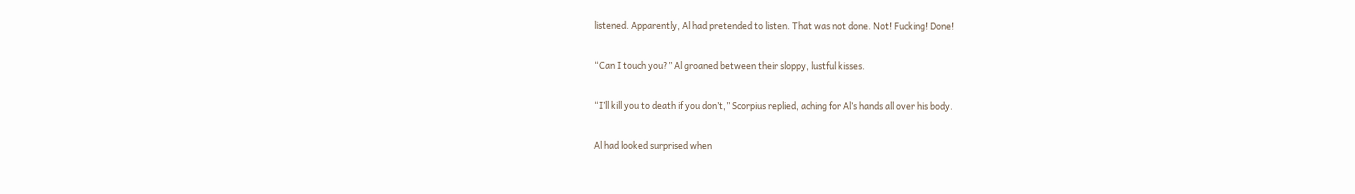listened. Apparently, Al had pretended to listen. That was not done. Not! Fucking! Done!

“Can I touch you?” Al groaned between their sloppy, lustful kisses.

“I’ll kill you to death if you don’t,” Scorpius replied, aching for Al’s hands all over his body.

Al had looked surprised when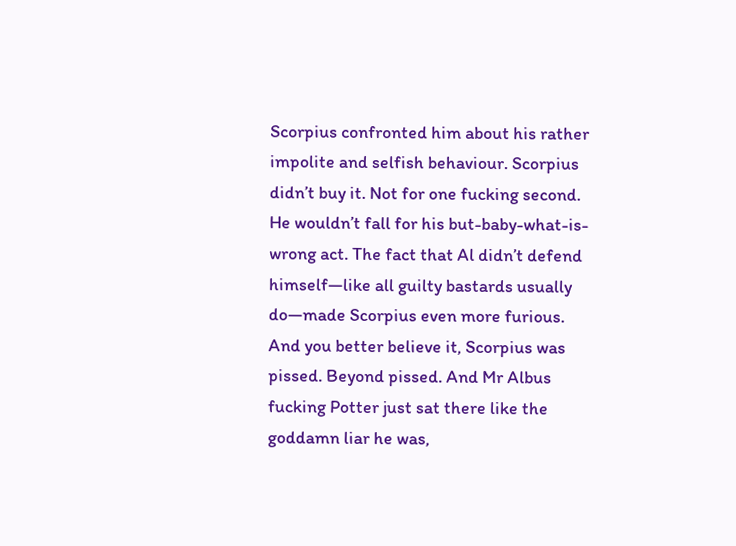Scorpius confronted him about his rather impolite and selfish behaviour. Scorpius didn’t buy it. Not for one fucking second. He wouldn’t fall for his but-baby-what-is-wrong act. The fact that Al didn’t defend himself—like all guilty bastards usually do—made Scorpius even more furious. And you better believe it, Scorpius was pissed. Beyond pissed. And Mr Albus fucking Potter just sat there like the goddamn liar he was,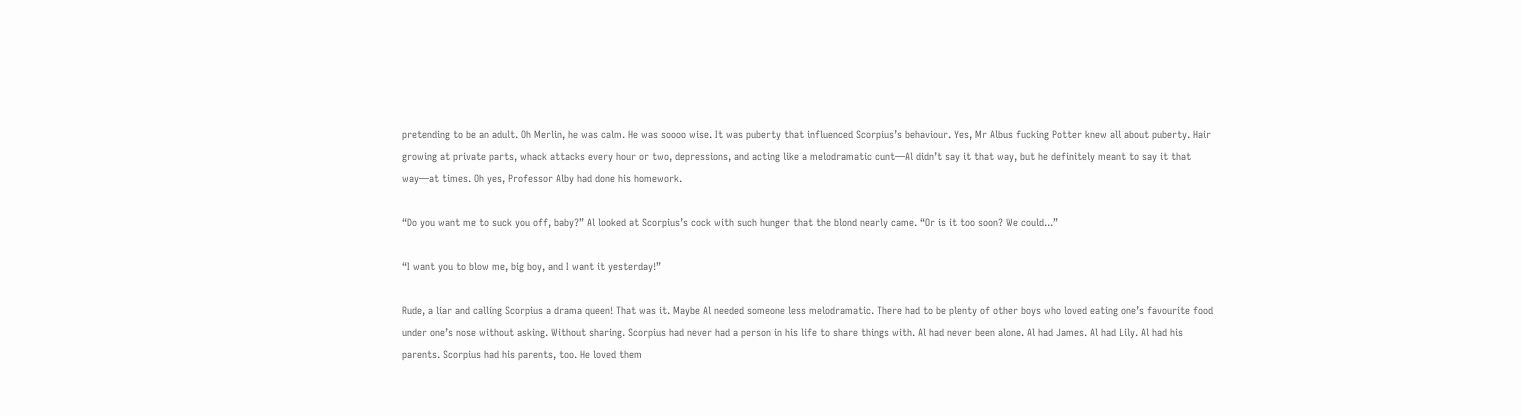pretending to be an adult. Oh Merlin, he was calm. He was soooo wise. It was puberty that influenced Scorpius’s behaviour. Yes, Mr Albus fucking Potter knew all about puberty. Hair growing at private parts, whack attacks every hour or two, depressions, and acting like a melodramatic cunt—Al didn’t say it that way, but he definitely meant to say it that way—at times. Oh yes, Professor Alby had done his homework.

“Do you want me to suck you off, baby?” Al looked at Scorpius’s cock with such hunger that the blond nearly came. “Or is it too soon? We could...”

“I want you to blow me, big boy, and I want it yesterday!”

Rude, a liar and calling Scorpius a drama queen! That was it. Maybe Al needed someone less melodramatic. There had to be plenty of other boys who loved eating one’s favourite food under one’s nose without asking. Without sharing. Scorpius had never had a person in his life to share things with. Al had never been alone. Al had James. Al had Lily. Al had his parents. Scorpius had his parents, too. He loved them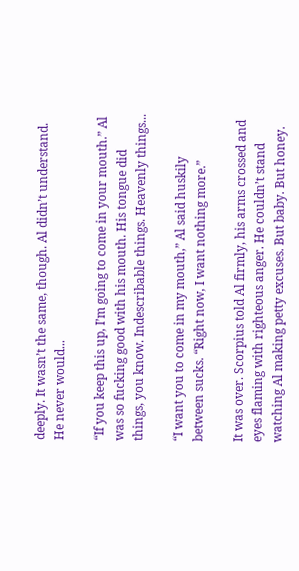deeply. It wasn’t the same, though. Al didn’t understand. He never would...

“If you keep this up, I’m going to come in your mouth.” Al was so fucking good with his mouth. His tongue did things, you know. Indescribable things. Heavenly things...

“I want you to come in my mouth,” Al said huskily between sucks. “Right now, I want nothing more.”

It was over. Scorpius told Al firmly, his arms crossed and eyes flaming with righteous anger. He couldn’t stand watching Al making petty excuses. But baby. But honey.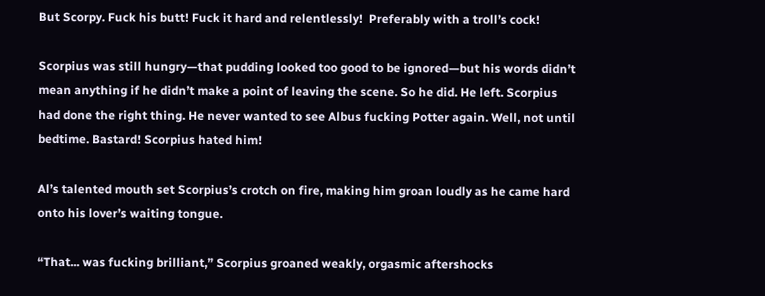But Scorpy. Fuck his butt! Fuck it hard and relentlessly!  Preferably with a troll’s cock!

Scorpius was still hungry—that pudding looked too good to be ignored—but his words didn’t mean anything if he didn’t make a point of leaving the scene. So he did. He left. Scorpius had done the right thing. He never wanted to see Albus fucking Potter again. Well, not until bedtime. Bastard! Scorpius hated him!

Al’s talented mouth set Scorpius’s crotch on fire, making him groan loudly as he came hard onto his lover’s waiting tongue.

“That... was fucking brilliant,” Scorpius groaned weakly, orgasmic aftershocks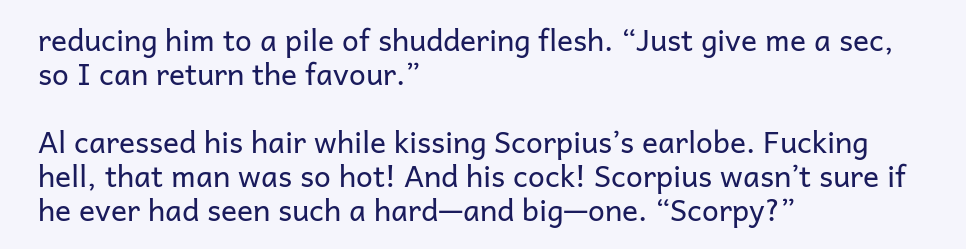reducing him to a pile of shuddering flesh. “Just give me a sec, so I can return the favour.”

Al caressed his hair while kissing Scorpius’s earlobe. Fucking hell, that man was so hot! And his cock! Scorpius wasn’t sure if he ever had seen such a hard—and big—one. “Scorpy?”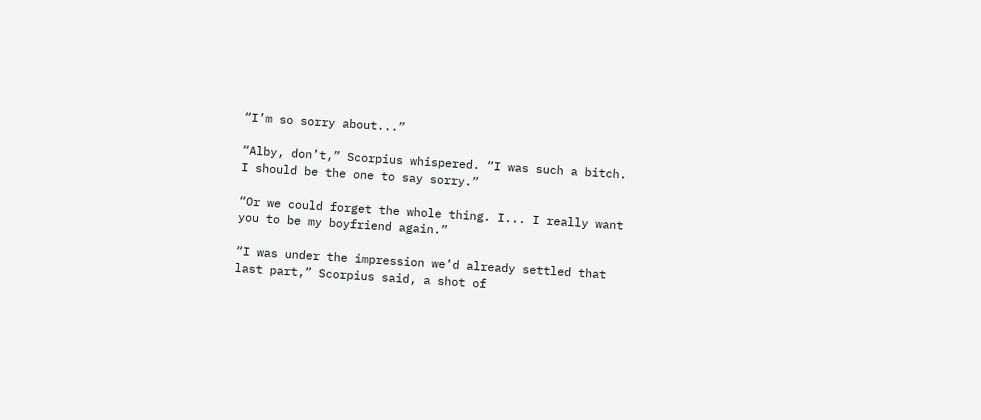“I’m so sorry about...”

“Alby, don’t,” Scorpius whispered. “I was such a bitch. I should be the one to say sorry.”

“Or we could forget the whole thing. I... I really want you to be my boyfriend again.”

“I was under the impression we’d already settled that last part,” Scorpius said, a shot of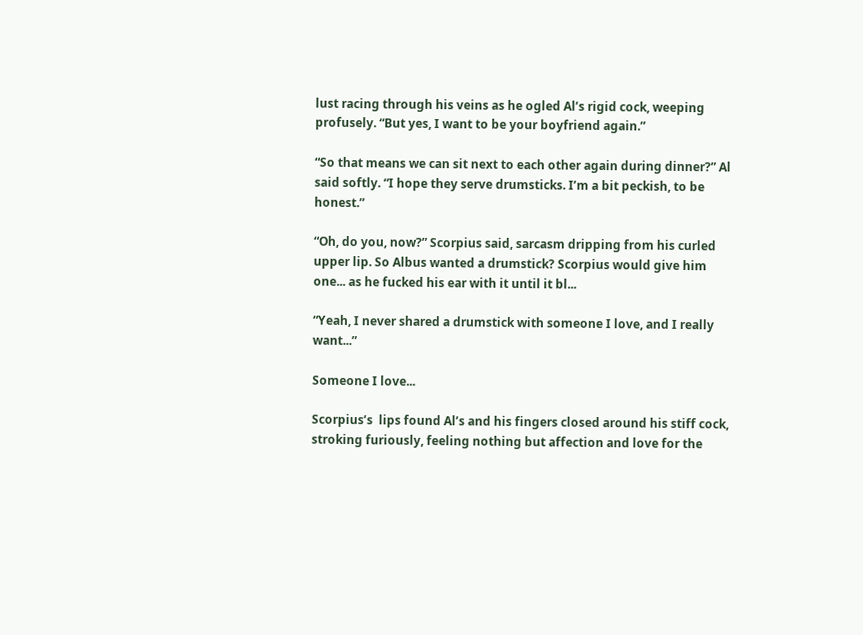lust racing through his veins as he ogled Al’s rigid cock, weeping profusely. “But yes, I want to be your boyfriend again.”

“So that means we can sit next to each other again during dinner?” Al said softly. “I hope they serve drumsticks. I’m a bit peckish, to be honest.”

“Oh, do you, now?” Scorpius said, sarcasm dripping from his curled upper lip. So Albus wanted a drumstick? Scorpius would give him one... as he fucked his ear with it until it bl...

“Yeah, I never shared a drumstick with someone I love, and I really want...”

Someone I love...

Scorpius’s  lips found Al’s and his fingers closed around his stiff cock, stroking furiously, feeling nothing but affection and love for the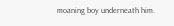moaning boy underneath him.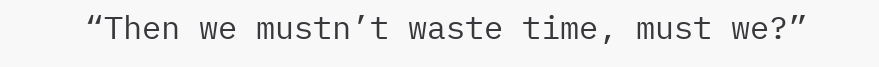“Then we mustn’t waste time, must we?”